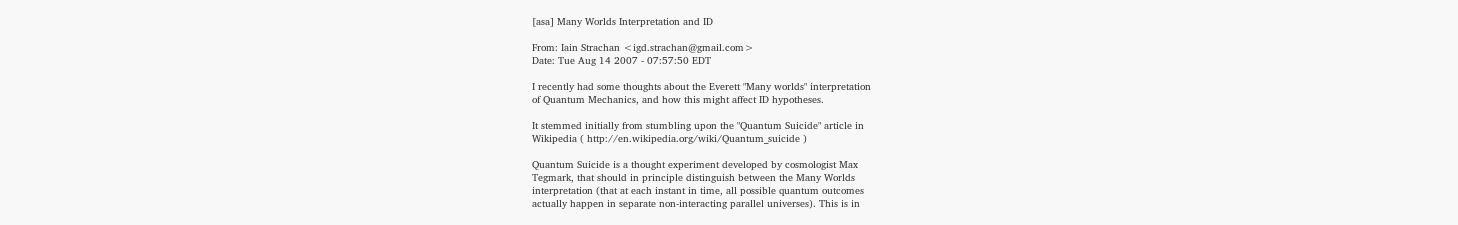[asa] Many Worlds Interpretation and ID

From: Iain Strachan <igd.strachan@gmail.com>
Date: Tue Aug 14 2007 - 07:57:50 EDT

I recently had some thoughts about the Everett "Many worlds" interpretation
of Quantum Mechanics, and how this might affect ID hypotheses.

It stemmed initially from stumbling upon the "Quantum Suicide" article in
Wikipedia ( http://en.wikipedia.org/wiki/Quantum_suicide )

Quantum Suicide is a thought experiment developed by cosmologist Max
Tegmark, that should in principle distinguish between the Many Worlds
interpretation (that at each instant in time, all possible quantum outcomes
actually happen in separate non-interacting parallel universes). This is in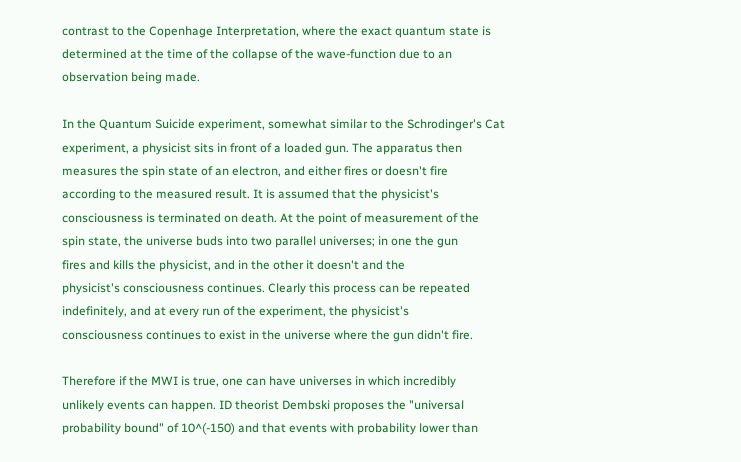contrast to the Copenhage Interpretation, where the exact quantum state is
determined at the time of the collapse of the wave-function due to an
observation being made.

In the Quantum Suicide experiment, somewhat similar to the Schrodinger's Cat
experiment, a physicist sits in front of a loaded gun. The apparatus then
measures the spin state of an electron, and either fires or doesn't fire
according to the measured result. It is assumed that the physicist's
consciousness is terminated on death. At the point of measurement of the
spin state, the universe buds into two parallel universes; in one the gun
fires and kills the physicist, and in the other it doesn't and the
physicist's consciousness continues. Clearly this process can be repeated
indefinitely, and at every run of the experiment, the physicist's
consciousness continues to exist in the universe where the gun didn't fire.

Therefore if the MWI is true, one can have universes in which incredibly
unlikely events can happen. ID theorist Dembski proposes the "universal
probability bound" of 10^(-150) and that events with probability lower than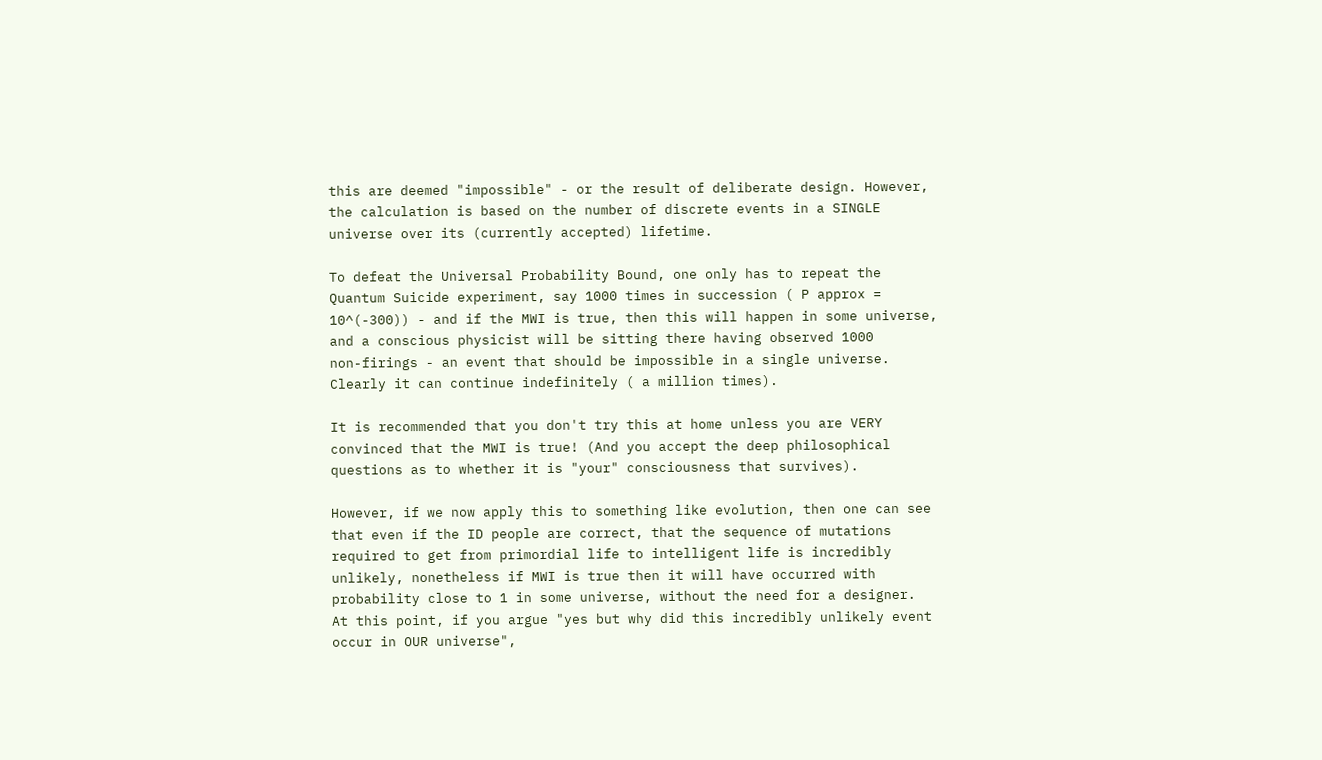this are deemed "impossible" - or the result of deliberate design. However,
the calculation is based on the number of discrete events in a SINGLE
universe over its (currently accepted) lifetime.

To defeat the Universal Probability Bound, one only has to repeat the
Quantum Suicide experiment, say 1000 times in succession ( P approx =
10^(-300)) - and if the MWI is true, then this will happen in some universe,
and a conscious physicist will be sitting there having observed 1000
non-firings - an event that should be impossible in a single universe.
Clearly it can continue indefinitely ( a million times).

It is recommended that you don't try this at home unless you are VERY
convinced that the MWI is true! (And you accept the deep philosophical
questions as to whether it is "your" consciousness that survives).

However, if we now apply this to something like evolution, then one can see
that even if the ID people are correct, that the sequence of mutations
required to get from primordial life to intelligent life is incredibly
unlikely, nonetheless if MWI is true then it will have occurred with
probability close to 1 in some universe, without the need for a designer.
At this point, if you argue "yes but why did this incredibly unlikely event
occur in OUR universe",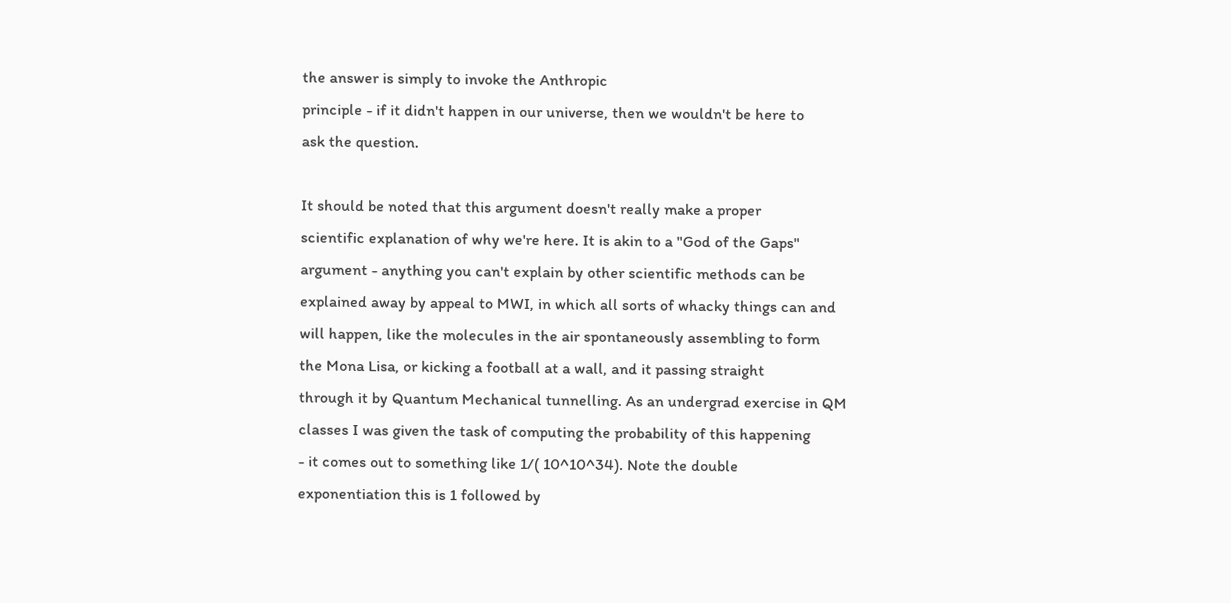the answer is simply to invoke the Anthropic
principle - if it didn't happen in our universe, then we wouldn't be here to
ask the question.

It should be noted that this argument doesn't really make a proper
scientific explanation of why we're here. It is akin to a "God of the Gaps"
argument - anything you can't explain by other scientific methods can be
explained away by appeal to MWI, in which all sorts of whacky things can and
will happen, like the molecules in the air spontaneously assembling to form
the Mona Lisa, or kicking a football at a wall, and it passing straight
through it by Quantum Mechanical tunnelling. As an undergrad exercise in QM
classes I was given the task of computing the probability of this happening
- it comes out to something like 1/( 10^10^34). Note the double
exponentiation this is 1 followed by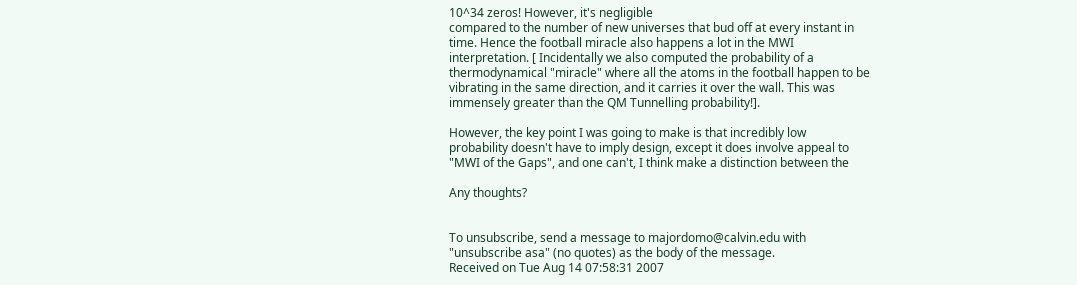10^34 zeros! However, it's negligible
compared to the number of new universes that bud off at every instant in
time. Hence the football miracle also happens a lot in the MWI
interpretation. [ Incidentally we also computed the probability of a
thermodynamical "miracle" where all the atoms in the football happen to be
vibrating in the same direction, and it carries it over the wall. This was
immensely greater than the QM Tunnelling probability!].

However, the key point I was going to make is that incredibly low
probability doesn't have to imply design, except it does involve appeal to
"MWI of the Gaps", and one can't, I think make a distinction between the

Any thoughts?


To unsubscribe, send a message to majordomo@calvin.edu with
"unsubscribe asa" (no quotes) as the body of the message.
Received on Tue Aug 14 07:58:31 2007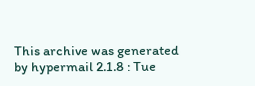This archive was generated by hypermail 2.1.8 : Tue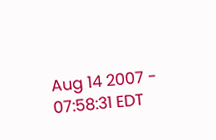Aug 14 2007 - 07:58:31 EDT